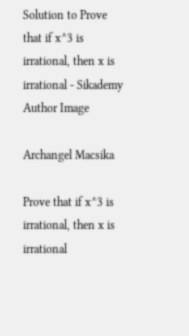Solution to Prove that if x^3 is irrational, then x is irrational - Sikademy
Author Image

Archangel Macsika

Prove that if x^3 is irrational, then x is irrational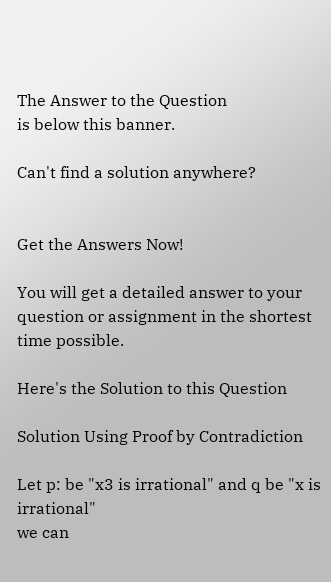The Answer to the Question
is below this banner.

Can't find a solution anywhere?


Get the Answers Now!

You will get a detailed answer to your question or assignment in the shortest time possible.

Here's the Solution to this Question

Solution Using Proof by Contradiction

Let p: be "x3 is irrational" and q be "x is irrational"
we can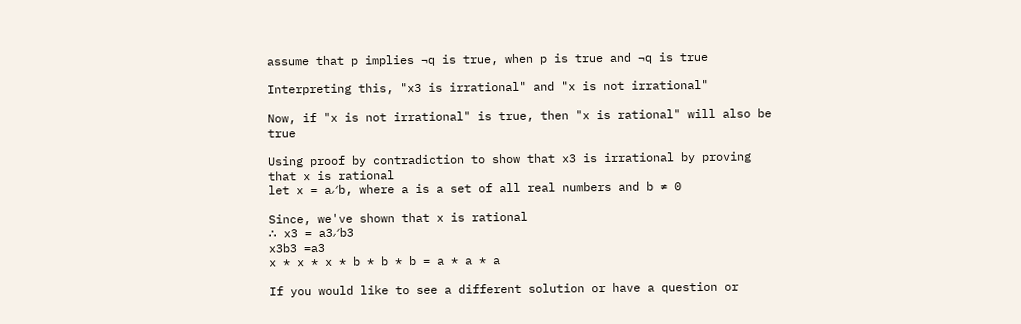assume that p implies ¬q is true, when p is true and ¬q is true

Interpreting this, "x3 is irrational" and "x is not irrational"

Now, if "x is not irrational" is true, then "x is rational" will also be true

Using proof by contradiction to show that x3 is irrational by proving that x is rational
let x = a∕b, where a is a set of all real numbers and b ≠ 0

Since, we've shown that x is rational
∴ x3 = a3∕b3
x3b3 =a3
x * x * x * b * b * b = a * a * a

If you would like to see a different solution or have a question or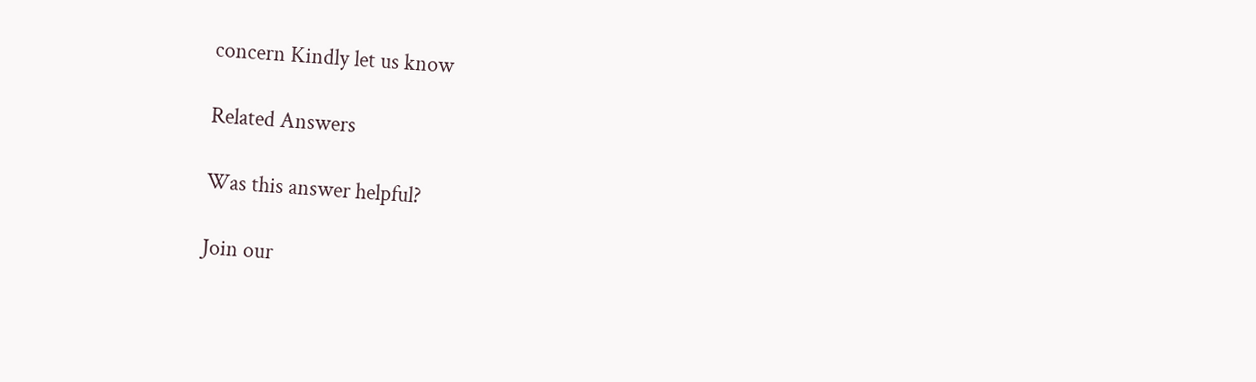concern Kindly let us know

Related Answers

Was this answer helpful?

Join our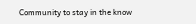Community to stay in the know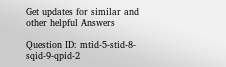Get updates for similar and other helpful Answers

Question ID: mtid-5-stid-8-sqid-9-qpid-2